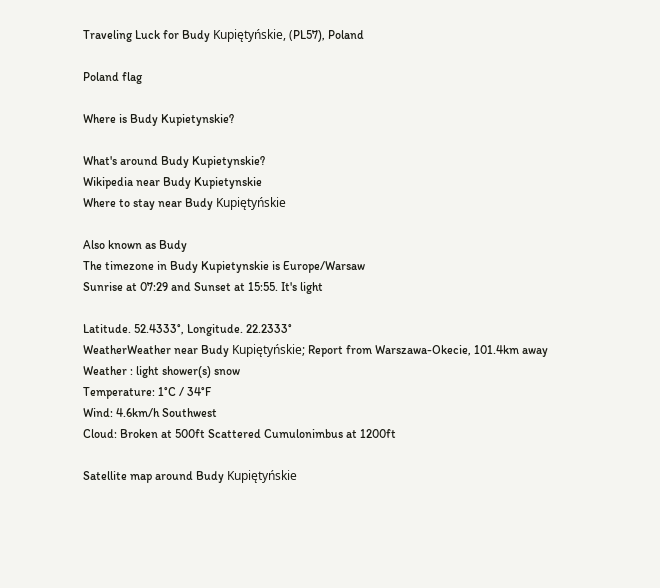Traveling Luck for Budy Kupiętyńskie, (PL57), Poland

Poland flag

Where is Budy Kupietynskie?

What's around Budy Kupietynskie?
Wikipedia near Budy Kupietynskie
Where to stay near Budy Kupiętyńskie

Also known as Budy
The timezone in Budy Kupietynskie is Europe/Warsaw
Sunrise at 07:29 and Sunset at 15:55. It's light

Latitude. 52.4333°, Longitude. 22.2333°
WeatherWeather near Budy Kupiętyńskie; Report from Warszawa-Okecie, 101.4km away
Weather : light shower(s) snow
Temperature: 1°C / 34°F
Wind: 4.6km/h Southwest
Cloud: Broken at 500ft Scattered Cumulonimbus at 1200ft

Satellite map around Budy Kupiętyńskie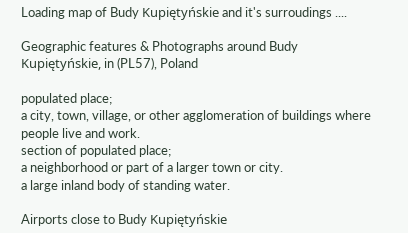Loading map of Budy Kupiętyńskie and it's surroudings ....

Geographic features & Photographs around Budy Kupiętyńskie, in (PL57), Poland

populated place;
a city, town, village, or other agglomeration of buildings where people live and work.
section of populated place;
a neighborhood or part of a larger town or city.
a large inland body of standing water.

Airports close to Budy Kupiętyńskie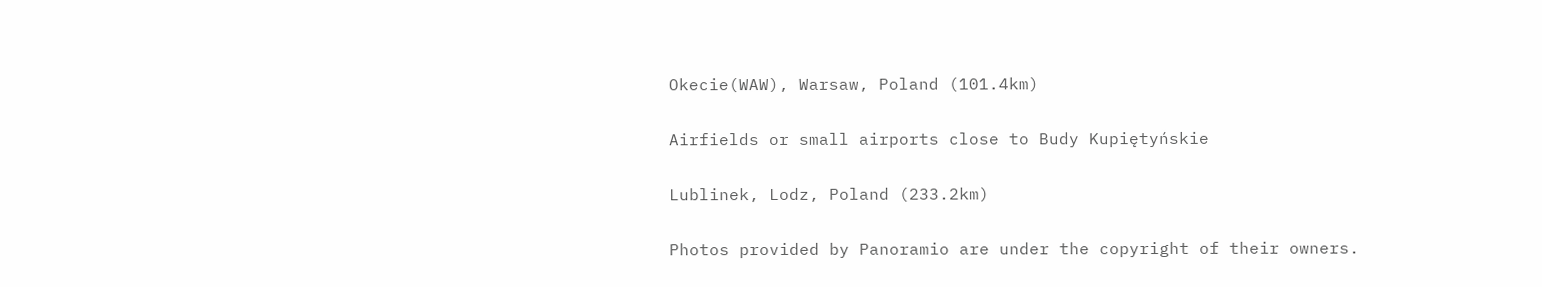Okecie(WAW), Warsaw, Poland (101.4km)

Airfields or small airports close to Budy Kupiętyńskie

Lublinek, Lodz, Poland (233.2km)

Photos provided by Panoramio are under the copyright of their owners.